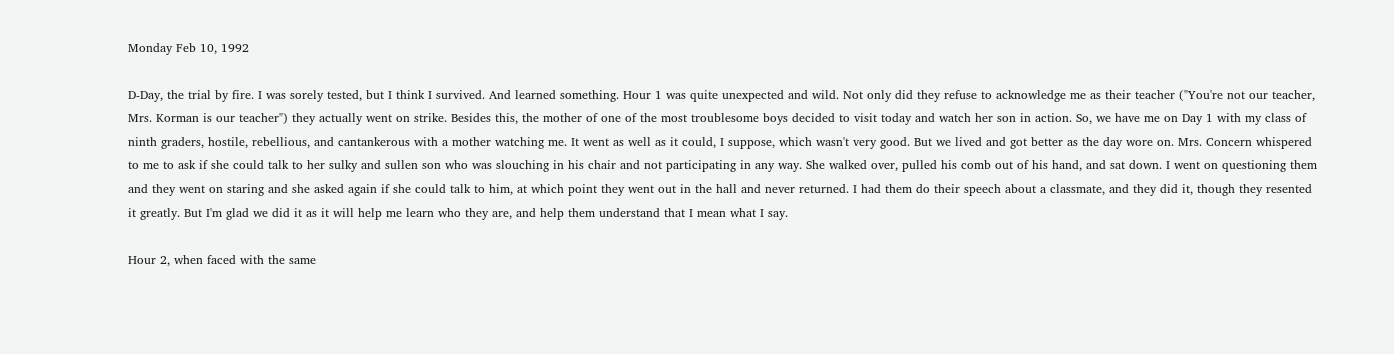Monday Feb 10, 1992

D-Day, the trial by fire. I was sorely tested, but I think I survived. And learned something. Hour 1 was quite unexpected and wild. Not only did they refuse to acknowledge me as their teacher ("You're not our teacher, Mrs. Korman is our teacher") they actually went on strike. Besides this, the mother of one of the most troublesome boys decided to visit today and watch her son in action. So, we have me on Day 1 with my class of ninth graders, hostile, rebellious, and cantankerous with a mother watching me. It went as well as it could, I suppose, which wasn't very good. But we lived and got better as the day wore on. Mrs. Concern whispered to me to ask if she could talk to her sulky and sullen son who was slouching in his chair and not participating in any way. She walked over, pulled his comb out of his hand, and sat down. I went on questioning them and they went on staring and she asked again if she could talk to him, at which point they went out in the hall and never returned. I had them do their speech about a classmate, and they did it, though they resented it greatly. But I'm glad we did it as it will help me learn who they are, and help them understand that I mean what I say.

Hour 2, when faced with the same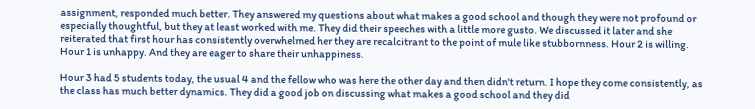assignment, responded much better. They answered my questions about what makes a good school and though they were not profound or especially thoughtful, but they at least worked with me. They did their speeches with a little more gusto. We discussed it later and she reiterated that first hour has consistently overwhelmed her they are recalcitrant to the point of mule like stubbornness. Hour 2 is willing. Hour 1 is unhappy. And they are eager to share their unhappiness.

Hour 3 had 5 students today, the usual 4 and the fellow who was here the other day and then didn't return. I hope they come consistently, as the class has much better dynamics. They did a good job on discussing what makes a good school and they did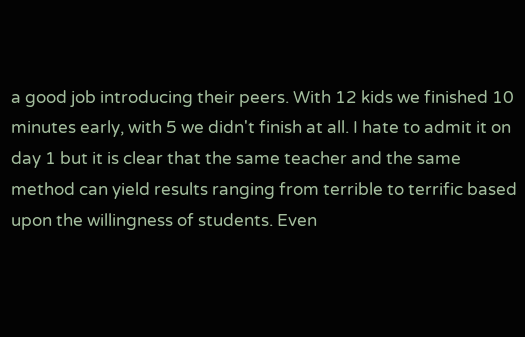a good job introducing their peers. With 12 kids we finished 10 minutes early, with 5 we didn't finish at all. I hate to admit it on day 1 but it is clear that the same teacher and the same method can yield results ranging from terrible to terrific based upon the willingness of students. Even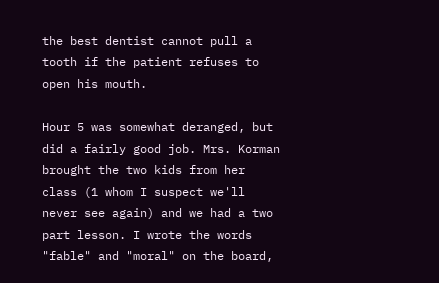the best dentist cannot pull a tooth if the patient refuses to open his mouth.

Hour 5 was somewhat deranged, but did a fairly good job. Mrs. Korman brought the two kids from her class (1 whom I suspect we'll never see again) and we had a two part lesson. I wrote the words "fable" and "moral" on the board,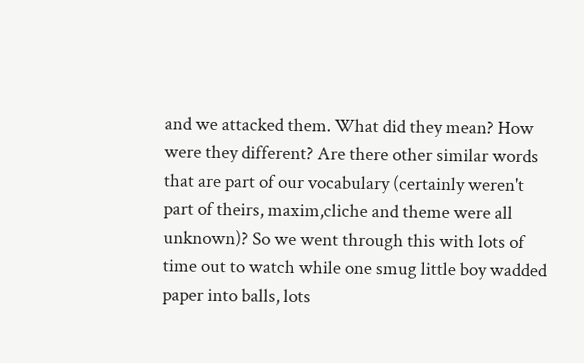and we attacked them. What did they mean? How were they different? Are there other similar words that are part of our vocabulary (certainly weren't part of theirs, maxim,cliche and theme were all unknown)? So we went through this with lots of time out to watch while one smug little boy wadded paper into balls, lots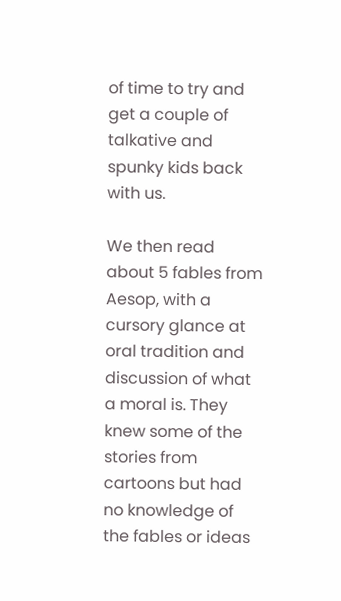of time to try and get a couple of talkative and spunky kids back with us.

We then read about 5 fables from Aesop, with a cursory glance at oral tradition and discussion of what a moral is. They knew some of the stories from cartoons but had no knowledge of the fables or ideas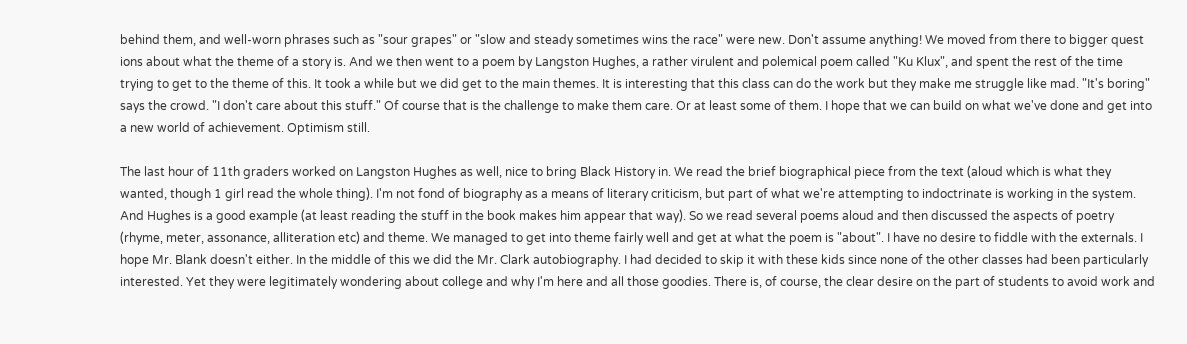behind them, and well-worn phrases such as "sour grapes" or "slow and steady sometimes wins the race" were new. Don't assume anything! We moved from there to bigger quest ions about what the theme of a story is. And we then went to a poem by Langston Hughes, a rather virulent and polemical poem called "Ku Klux", and spent the rest of the time trying to get to the theme of this. It took a while but we did get to the main themes. It is interesting that this class can do the work but they make me struggle like mad. "It's boring" says the crowd. "I don't care about this stuff." Of course that is the challenge to make them care. Or at least some of them. I hope that we can build on what we've done and get into a new world of achievement. Optimism still.

The last hour of 11th graders worked on Langston Hughes as well, nice to bring Black History in. We read the brief biographical piece from the text (aloud which is what they wanted, though 1 girl read the whole thing). I'm not fond of biography as a means of literary criticism, but part of what we're attempting to indoctrinate is working in the system. And Hughes is a good example (at least reading the stuff in the book makes him appear that way). So we read several poems aloud and then discussed the aspects of poetry (rhyme, meter, assonance, alliteration etc) and theme. We managed to get into theme fairly well and get at what the poem is "about". I have no desire to fiddle with the externals. I hope Mr. Blank doesn't either. In the middle of this we did the Mr. Clark autobiography. I had decided to skip it with these kids since none of the other classes had been particularly interested. Yet they were legitimately wondering about college and why I'm here and all those goodies. There is, of course, the clear desire on the part of students to avoid work and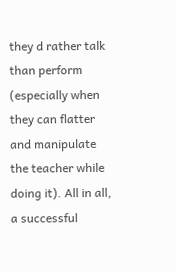they d rather talk than perform (especially when they can flatter and manipulate the teacher while doing it). All in all, a successful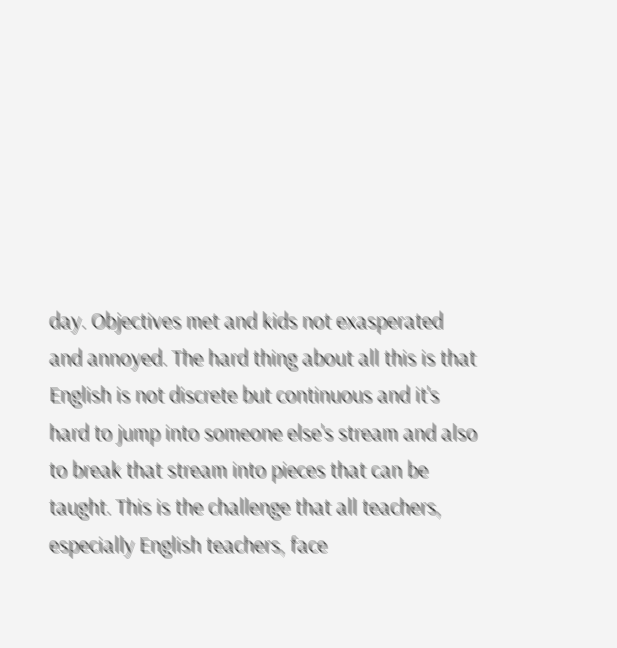day. Objectives met and kids not exasperated and annoyed. The hard thing about all this is that English is not discrete but continuous and it's hard to jump into someone else's stream and also to break that stream into pieces that can be taught. This is the challenge that all teachers, especially English teachers, face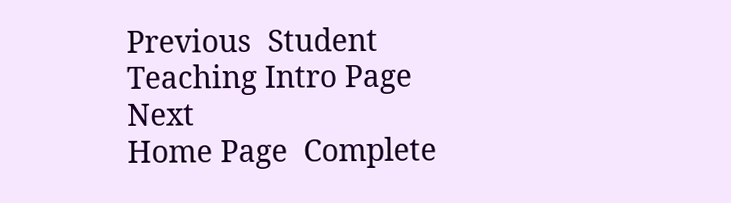Previous  Student Teaching Intro Page  Next
Home Page  Complete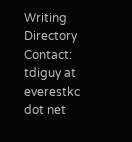Writing Directory
Contact: tdiguy at everestkc dot net